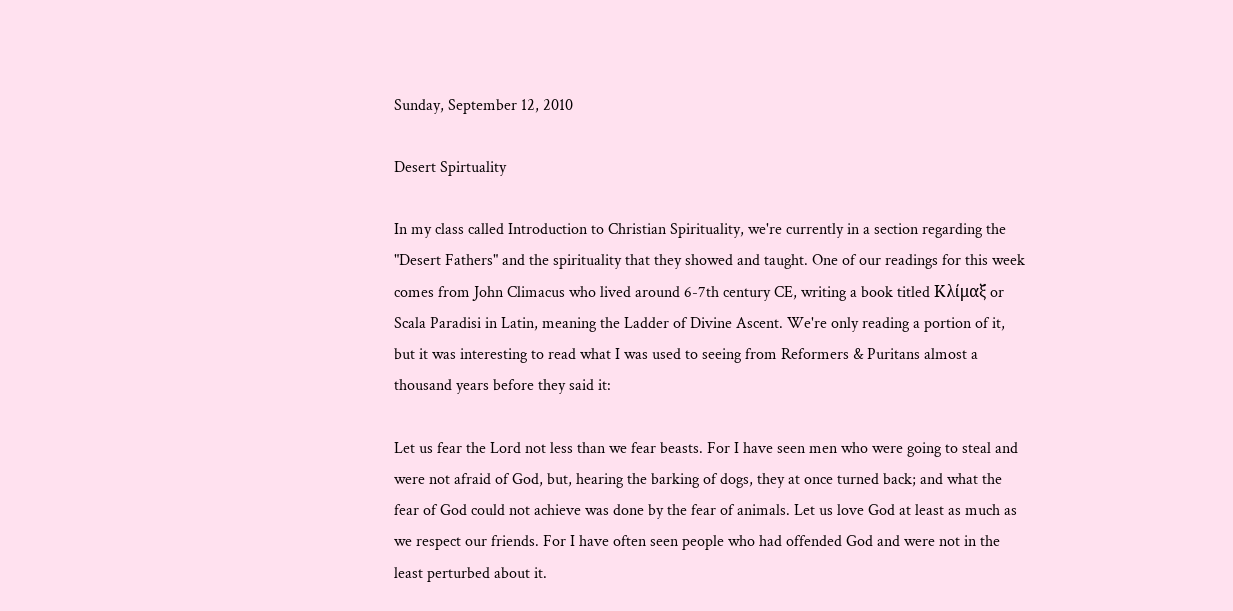Sunday, September 12, 2010

Desert Spirtuality

In my class called Introduction to Christian Spirituality, we're currently in a section regarding the "Desert Fathers" and the spirituality that they showed and taught. One of our readings for this week comes from John Climacus who lived around 6-7th century CE, writing a book titled Κλίμαξ or Scala Paradisi in Latin, meaning the Ladder of Divine Ascent. We're only reading a portion of it, but it was interesting to read what I was used to seeing from Reformers & Puritans almost a thousand years before they said it:

Let us fear the Lord not less than we fear beasts. For I have seen men who were going to steal and were not afraid of God, but, hearing the barking of dogs, they at once turned back; and what the fear of God could not achieve was done by the fear of animals. Let us love God at least as much as we respect our friends. For I have often seen people who had offended God and were not in the least perturbed about it.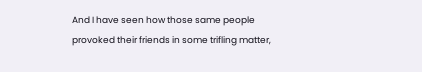And I have seen how those same people provoked their friends in some trifling matter,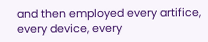and then employed every artifice, every device, every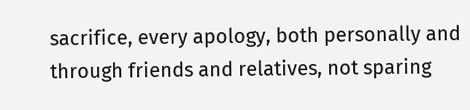sacrifice, every apology, both personally and through friends and relatives, not sparing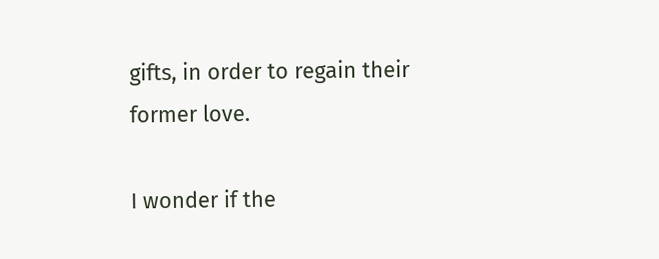gifts, in order to regain their former love.

I wonder if the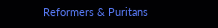Reformers & Puritans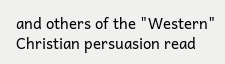and others of the "Western" Christian persuasion read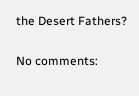the Desert Fathers?

No comments: